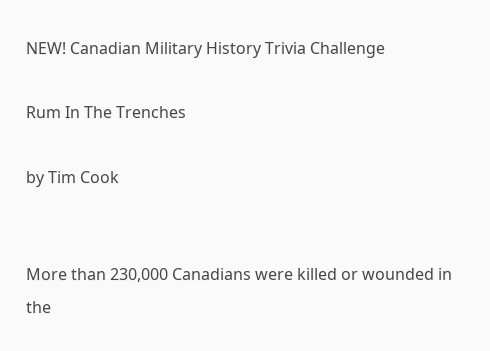NEW! Canadian Military History Trivia Challenge

Rum In The Trenches

by Tim Cook


More than 230,000 Canadians were killed or wounded in the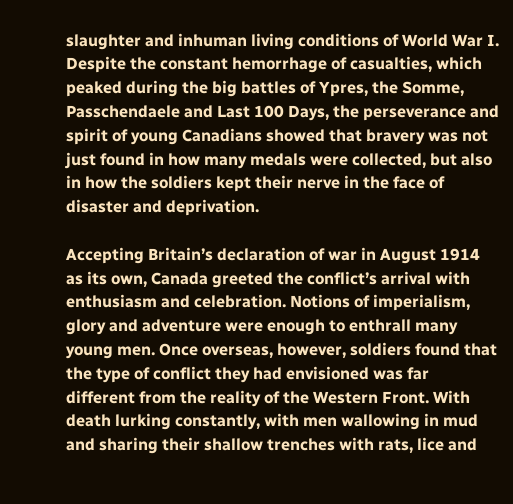slaughter and inhuman living conditions of World War I. Despite the constant hemorrhage of casualties, which peaked during the big battles of Ypres, the Somme, Passchendaele and Last 100 Days, the perseverance and spirit of young Canadians showed that bravery was not just found in how many medals were collected, but also in how the soldiers kept their nerve in the face of disaster and deprivation.

Accepting Britain’s declaration of war in August 1914 as its own, Canada greeted the conflict’s arrival with enthusiasm and celebration. Notions of imperialism, glory and adventure were enough to enthrall many young men. Once overseas, however, soldiers found that the type of conflict they had envisioned was far different from the reality of the Western Front. With death lurking constantly, with men wallowing in mud and sharing their shallow trenches with rats, lice and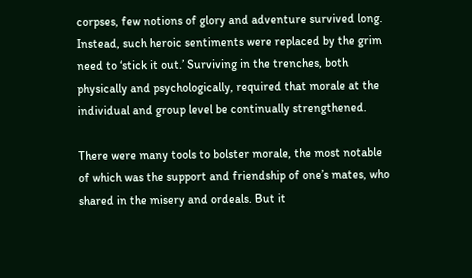corpses, few notions of glory and adventure survived long. Instead, such heroic sentiments were replaced by the grim need to ‘stick it out.’ Surviving in the trenches, both physically and psychologically, required that morale at the individual and group level be continually strengthened.

There were many tools to bolster morale, the most notable of which was the support and friendship of one’s mates, who shared in the misery and ordeals. But it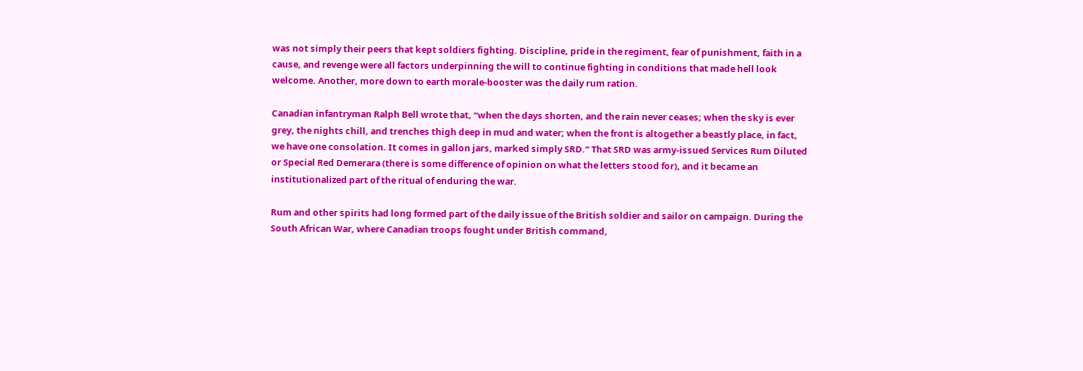was not simply their peers that kept soldiers fighting. Discipline, pride in the regiment, fear of punishment, faith in a cause, and revenge were all factors underpinning the will to continue fighting in conditions that made hell look welcome. Another, more down to earth morale-booster was the daily rum ration.

Canadian infantryman Ralph Bell wrote that, “when the days shorten, and the rain never ceases; when the sky is ever grey, the nights chill, and trenches thigh deep in mud and water; when the front is altogether a beastly place, in fact, we have one consolation. It comes in gallon jars, marked simply SRD.” That SRD was army-issued Services Rum Diluted or Special Red Demerara (there is some difference of opinion on what the letters stood for), and it became an institutionalized part of the ritual of enduring the war.

Rum and other spirits had long formed part of the daily issue of the British soldier and sailor on campaign. During the South African War, where Canadian troops fought under British command,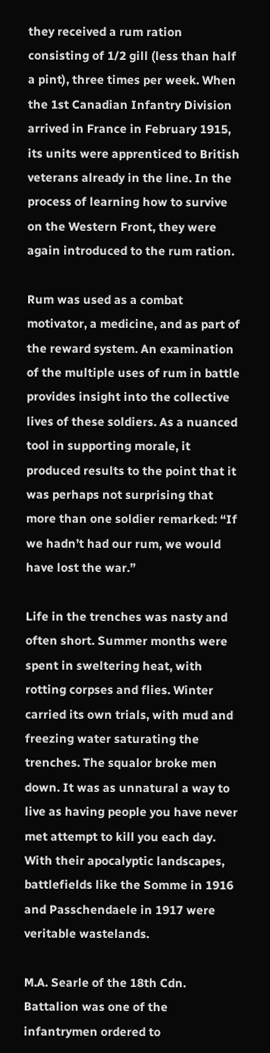they received a rum ration consisting of 1/2 gill (less than half a pint), three times per week. When the 1st Canadian Infantry Division arrived in France in February 1915, its units were apprenticed to British veterans already in the line. In the process of learning how to survive on the Western Front, they were again introduced to the rum ration.

Rum was used as a combat motivator, a medicine, and as part of the reward system. An examination of the multiple uses of rum in battle provides insight into the collective lives of these soldiers. As a nuanced tool in supporting morale, it produced results to the point that it was perhaps not surprising that more than one soldier remarked: “If we hadn’t had our rum, we would have lost the war.”

Life in the trenches was nasty and often short. Summer months were spent in sweltering heat, with rotting corpses and flies. Winter carried its own trials, with mud and freezing water saturating the trenches. The squalor broke men down. It was as unnatural a way to live as having people you have never met attempt to kill you each day. With their apocalyptic landscapes, battlefields like the Somme in 1916 and Passchendaele in 1917 were veritable wastelands.

M.A. Searle of the 18th Cdn. Battalion was one of the infantrymen ordered to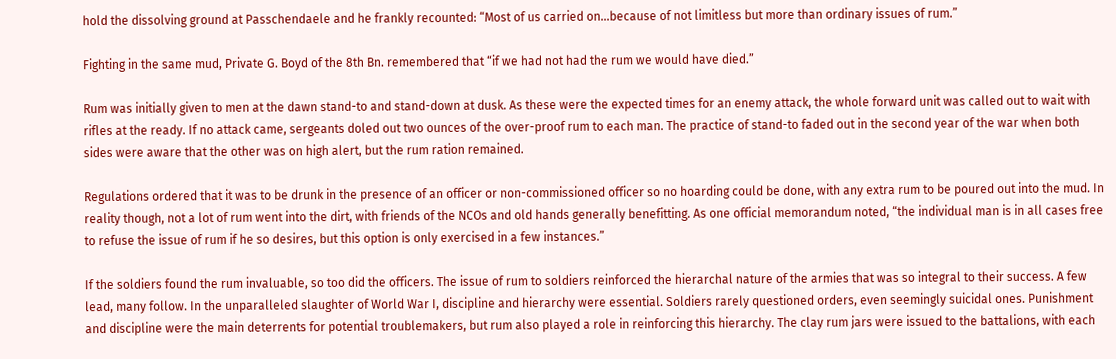hold the dissolving ground at Passchendaele and he frankly recounted: “Most of us carried on…because of not limitless but more than ordinary issues of rum.”

Fighting in the same mud, Private G. Boyd of the 8th Bn. remembered that “if we had not had the rum we would have died.”

Rum was initially given to men at the dawn stand-to and stand-down at dusk. As these were the expected times for an enemy attack, the whole forward unit was called out to wait with rifles at the ready. If no attack came, sergeants doled out two ounces of the over-proof rum to each man. The practice of stand-to faded out in the second year of the war when both sides were aware that the other was on high alert, but the rum ration remained.

Regulations ordered that it was to be drunk in the presence of an officer or non-commissioned officer so no hoarding could be done, with any extra rum to be poured out into the mud. In reality though, not a lot of rum went into the dirt, with friends of the NCOs and old hands generally benefitting. As one official memorandum noted, “the individual man is in all cases free to refuse the issue of rum if he so desires, but this option is only exercised in a few instances.”

If the soldiers found the rum invaluable, so too did the officers. The issue of rum to soldiers reinforced the hierarchal nature of the armies that was so integral to their success. A few lead, many follow. In the unparalleled slaughter of World War I, discipline and hierarchy were essential. Soldiers rarely questioned orders, even seemingly suicidal ones. Punishment and discipline were the main deterrents for potential troublemakers, but rum also played a role in reinforcing this hierarchy. The clay rum jars were issued to the battalions, with each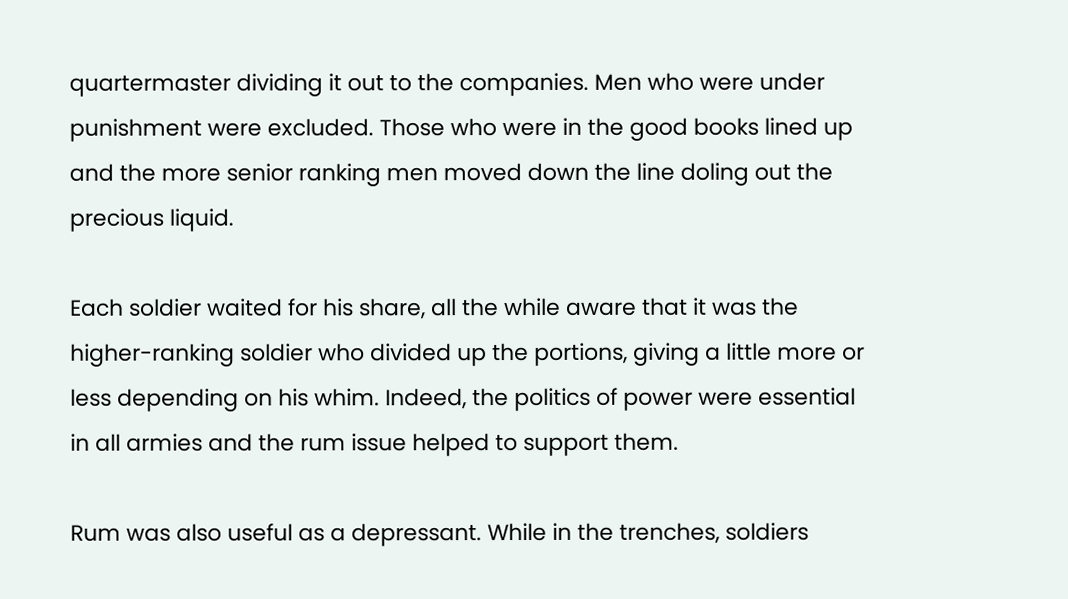quartermaster dividing it out to the companies. Men who were under punishment were excluded. Those who were in the good books lined up and the more senior ranking men moved down the line doling out the precious liquid.

Each soldier waited for his share, all the while aware that it was the higher-ranking soldier who divided up the portions, giving a little more or less depending on his whim. Indeed, the politics of power were essential in all armies and the rum issue helped to support them.

Rum was also useful as a depressant. While in the trenches, soldiers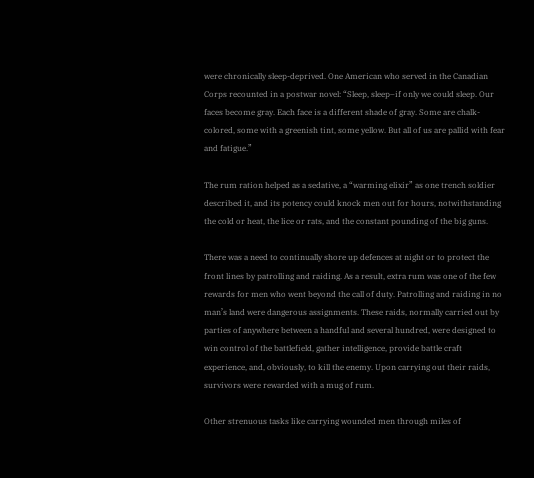were chronically sleep-deprived. One American who served in the Canadian Corps recounted in a postwar novel: “Sleep, sleep–if only we could sleep. Our faces become gray. Each face is a different shade of gray. Some are chalk-colored, some with a greenish tint, some yellow. But all of us are pallid with fear and fatigue.”

The rum ration helped as a sedative, a “warming elixir” as one trench soldier described it, and its potency could knock men out for hours, notwithstanding the cold or heat, the lice or rats, and the constant pounding of the big guns.

There was a need to continually shore up defences at night or to protect the front lines by patrolling and raiding. As a result, extra rum was one of the few rewards for men who went beyond the call of duty. Patrolling and raiding in no man’s land were dangerous assignments. These raids, normally carried out by parties of anywhere between a handful and several hundred, were designed to win control of the battlefield, gather intelligence, provide battle craft experience, and, obviously, to kill the enemy. Upon carrying out their raids, survivors were rewarded with a mug of rum.

Other strenuous tasks like carrying wounded men through miles of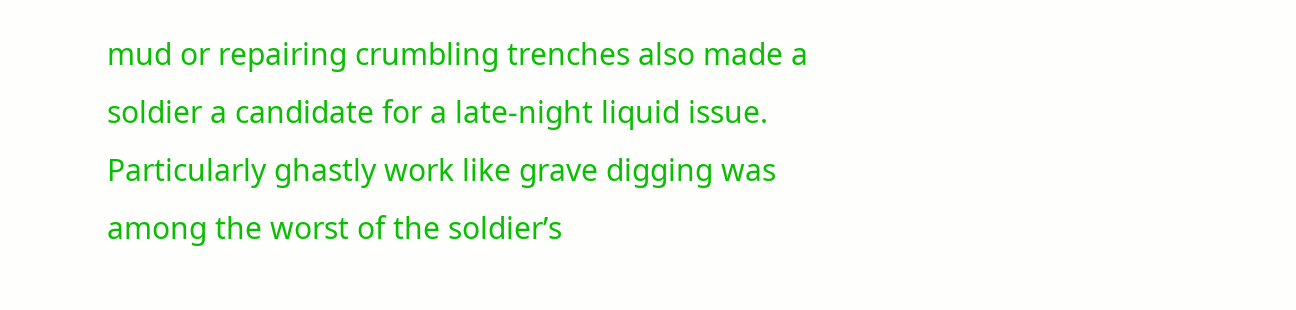mud or repairing crumbling trenches also made a soldier a candidate for a late-night liquid issue. Particularly ghastly work like grave digging was among the worst of the soldier’s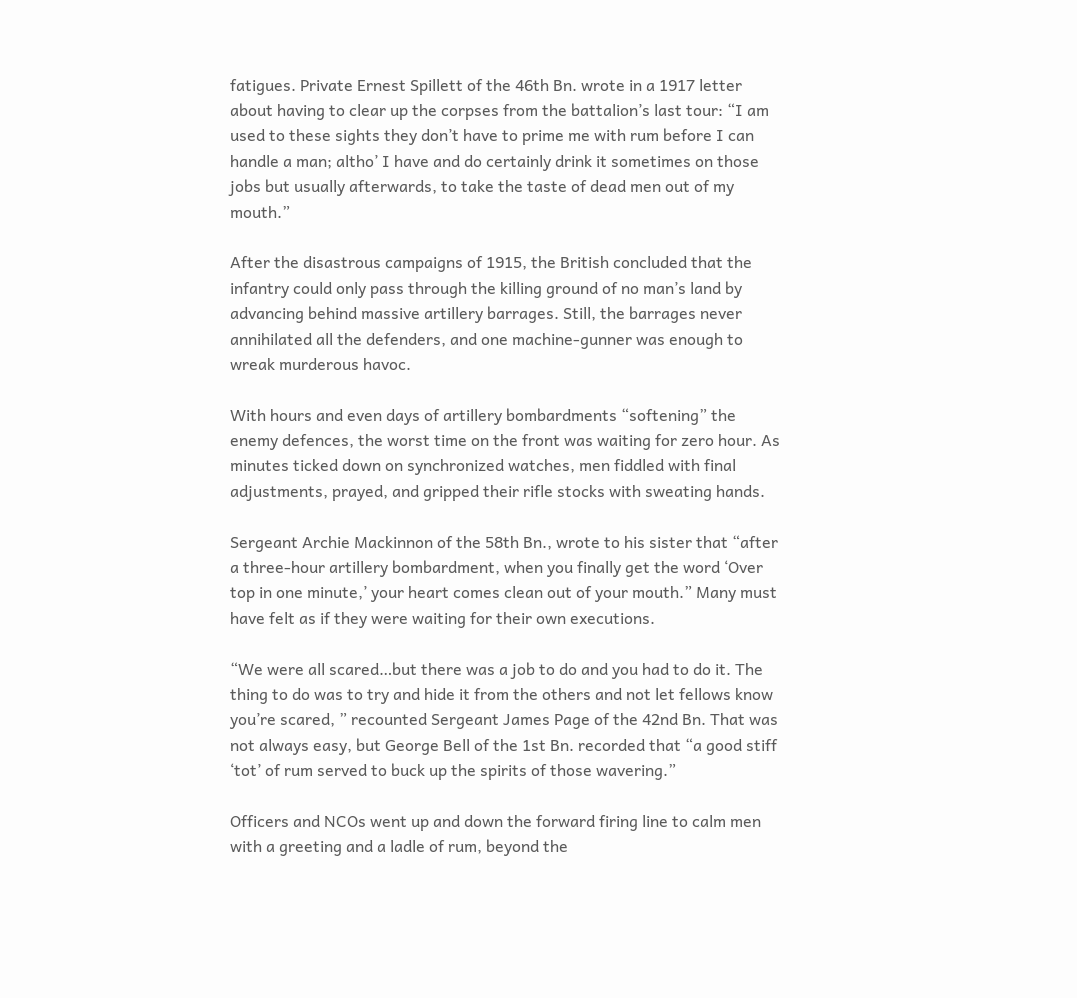fatigues. Private Ernest Spillett of the 46th Bn. wrote in a 1917 letter about having to clear up the corpses from the battalion’s last tour: “I am used to these sights they don’t have to prime me with rum before I can handle a man; altho’ I have and do certainly drink it sometimes on those jobs but usually afterwards, to take the taste of dead men out of my mouth.”

After the disastrous campaigns of 1915, the British concluded that the infantry could only pass through the killing ground of no man’s land by advancing behind massive artillery barrages. Still, the barrages never annihilated all the defenders, and one machine-gunner was enough to wreak murderous havoc.

With hours and even days of artillery bombardments “softening” the enemy defences, the worst time on the front was waiting for zero hour. As minutes ticked down on synchronized watches, men fiddled with final adjustments, prayed, and gripped their rifle stocks with sweating hands.

Sergeant Archie Mackinnon of the 58th Bn., wrote to his sister that “after a three-hour artillery bombardment, when you finally get the word ‘Over top in one minute,’ your heart comes clean out of your mouth.” Many must have felt as if they were waiting for their own executions.

“We were all scared…but there was a job to do and you had to do it. The thing to do was to try and hide it from the others and not let fellows know you’re scared, ” recounted Sergeant James Page of the 42nd Bn. That was not always easy, but George Bell of the 1st Bn. recorded that “a good stiff ‘tot’ of rum served to buck up the spirits of those wavering.”

Officers and NCOs went up and down the forward firing line to calm men with a greeting and a ladle of rum, beyond the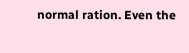normal ration. Even the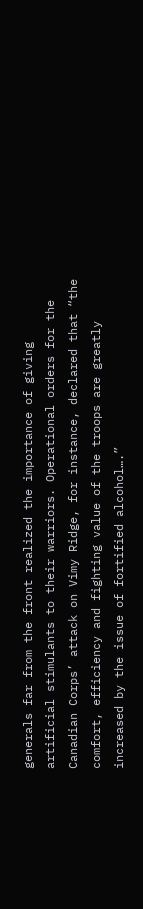generals far from the front realized the importance of giving artificial stimulants to their warriors. Operational orders for the Canadian Corps’ attack on Vimy Ridge, for instance, declared that “the comfort, efficiency and fighting value of the troops are greatly increased by the issue of fortified alcohol….”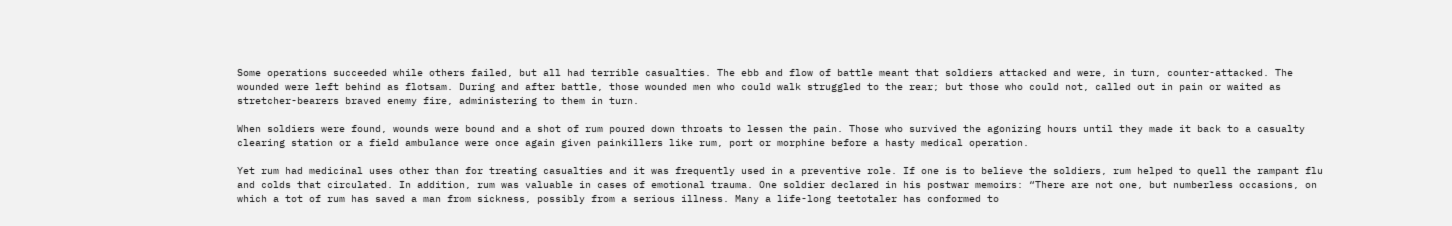Some operations succeeded while others failed, but all had terrible casualties. The ebb and flow of battle meant that soldiers attacked and were, in turn, counter-attacked. The wounded were left behind as flotsam. During and after battle, those wounded men who could walk struggled to the rear; but those who could not, called out in pain or waited as stretcher-bearers braved enemy fire, administering to them in turn.

When soldiers were found, wounds were bound and a shot of rum poured down throats to lessen the pain. Those who survived the agonizing hours until they made it back to a casualty clearing station or a field ambulance were once again given painkillers like rum, port or morphine before a hasty medical operation.

Yet rum had medicinal uses other than for treating casualties and it was frequently used in a preventive role. If one is to believe the soldiers, rum helped to quell the rampant flu and colds that circulated. In addition, rum was valuable in cases of emotional trauma. One soldier declared in his postwar memoirs: “There are not one, but numberless occasions, on which a tot of rum has saved a man from sickness, possibly from a serious illness. Many a life-long teetotaler has conformed to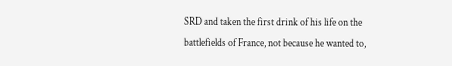SRD and taken the first drink of his life on the battlefields of France, not because he wanted to,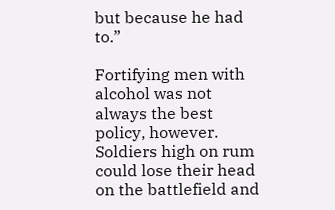but because he had to.”

Fortifying men with alcohol was not always the best policy, however. Soldiers high on rum could lose their head on the battlefield and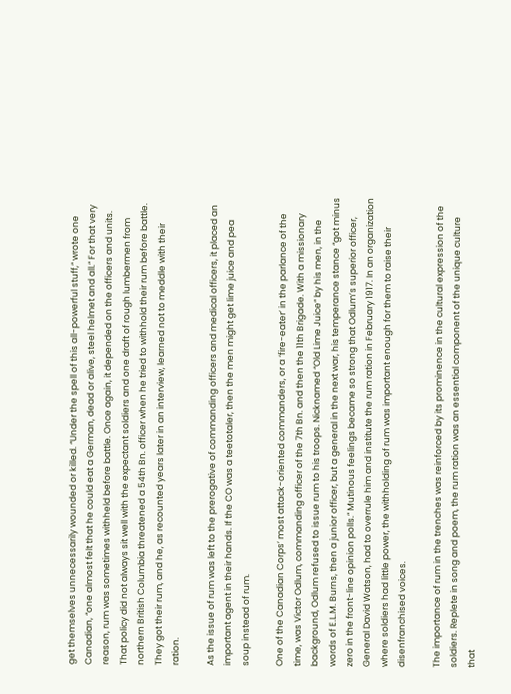get themselves unnecessarily wounded or killed. “Under the spell of this all-powerful stuff,” wrote one Canadian, “one almost felt that he could eat a German, dead or alive, steel helmet and all.” For that very reason, rum was sometimes withheld before battle. Once again, it depended on the officers and units. That policy did not always sit well with the expectant soldiers and one draft of rough lumbermen from northern British Columbia threatened a 54th Bn. officer when he tried to withhold their rum before battle. They got their rum, and he, as recounted years later in an interview, learned not to meddle with their ration.

As the issue of rum was left to the prerogative of commanding officers and medical officers, it placed an important agent in their hands. If the CO was a teetotaler, then the men might get lime juice and pea soup instead of rum.

One of the Canadian Corps’ most attack-oriented commanders, or a ‘fire-eater’ in the parlance of the time, was Victor Odlum, commanding officer of the 7th Bn. and then the 11th Brigade. With a missionary background, Odlum refused to issue rum to his troops. Nicknamed “Old Lime Juice” by his men, in the words of E.L.M. Burns, then a junior officer, but a general in the next war, his temperance stance “got minus zero in the front-line opinion polls.” Mutinous feelings became so strong that Odlum’s superior officer, General David Watson, had to overrule him and institute the rum ration in February 1917. In an organization where soldiers had little power, the withholding of rum was important enough for them to raise their disenfranchised voices.

The importance of rum in the trenches was reinforced by its prominence in the cultural expression of the soldiers. Replete in song and poem, the rum ration was an essential component of the unique culture that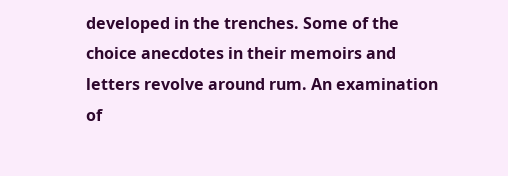developed in the trenches. Some of the choice anecdotes in their memoirs and letters revolve around rum. An examination of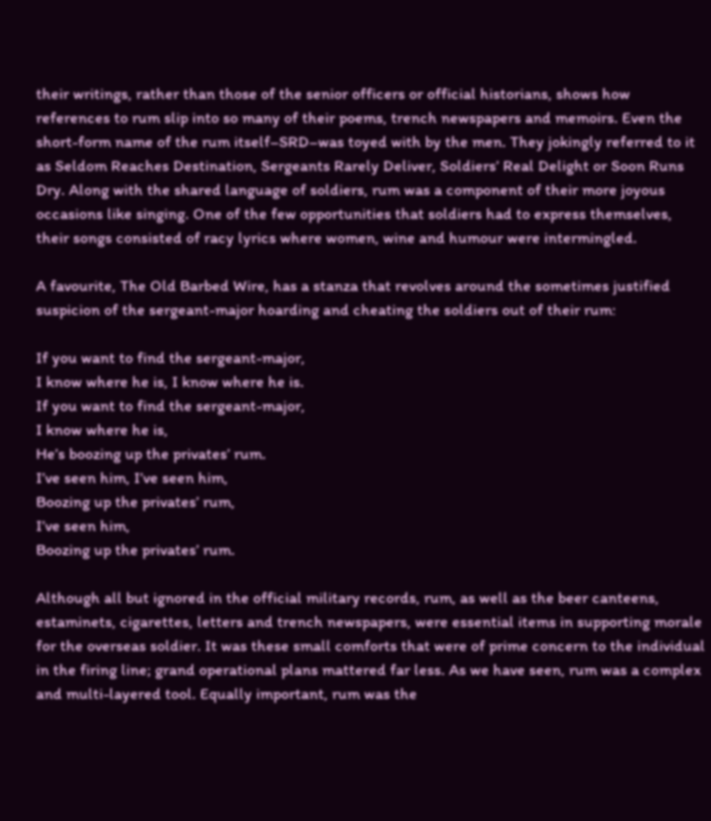their writings, rather than those of the senior officers or official historians, shows how references to rum slip into so many of their poems, trench newspapers and memoirs. Even the short-form name of the rum itself–SRD–was toyed with by the men. They jokingly referred to it as Seldom Reaches Destination, Sergeants Rarely Deliver, Soldiers’ Real Delight or Soon Runs Dry. Along with the shared language of soldiers, rum was a component of their more joyous occasions like singing. One of the few opportunities that soldiers had to express themselves, their songs consisted of racy lyrics where women, wine and humour were intermingled.

A favourite, The Old Barbed Wire, has a stanza that revolves around the sometimes justified suspicion of the sergeant-major hoarding and cheating the soldiers out of their rum:

If you want to find the sergeant-major,
I know where he is, I know where he is.
If you want to find the sergeant-major,
I know where he is,
He’s boozing up the privates’ rum.
I’ve seen him, I’ve seen him,
Boozing up the privates’ rum,
I’ve seen him,
Boozing up the privates’ rum.

Although all but ignored in the official military records, rum, as well as the beer canteens, estaminets, cigarettes, letters and trench newspapers, were essential items in supporting morale for the overseas soldier. It was these small comforts that were of prime concern to the individual in the firing line; grand operational plans mattered far less. As we have seen, rum was a complex and multi-layered tool. Equally important, rum was the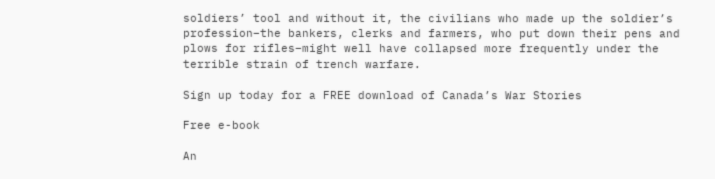soldiers’ tool and without it, the civilians who made up the soldier’s profession–the bankers, clerks and farmers, who put down their pens and plows for rifles–might well have collapsed more frequently under the terrible strain of trench warfare.

Sign up today for a FREE download of Canada’s War Stories

Free e-book

An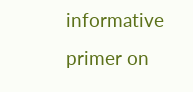informative primer on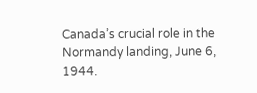Canada’s crucial role in the Normandy landing, June 6, 1944.